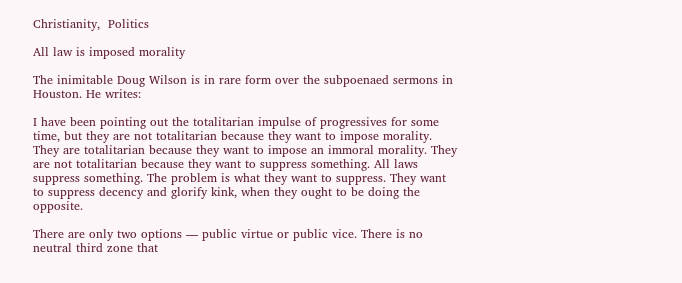Christianity,  Politics

All law is imposed morality

The inimitable Doug Wilson is in rare form over the subpoenaed sermons in Houston. He writes:

I have been pointing out the totalitarian impulse of progressives for some time, but they are not totalitarian because they want to impose morality. They are totalitarian because they want to impose an immoral morality. They are not totalitarian because they want to suppress something. All laws suppress something. The problem is what they want to suppress. They want to suppress decency and glorify kink, when they ought to be doing the opposite.

There are only two options — public virtue or public vice. There is no neutral third zone that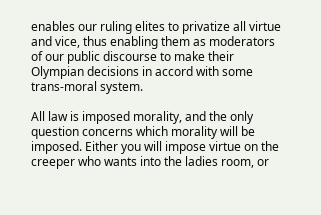enables our ruling elites to privatize all virtue and vice, thus enabling them as moderators of our public discourse to make their Olympian decisions in accord with some trans-moral system.

All law is imposed morality, and the only question concerns which morality will be imposed. Either you will impose virtue on the creeper who wants into the ladies room, or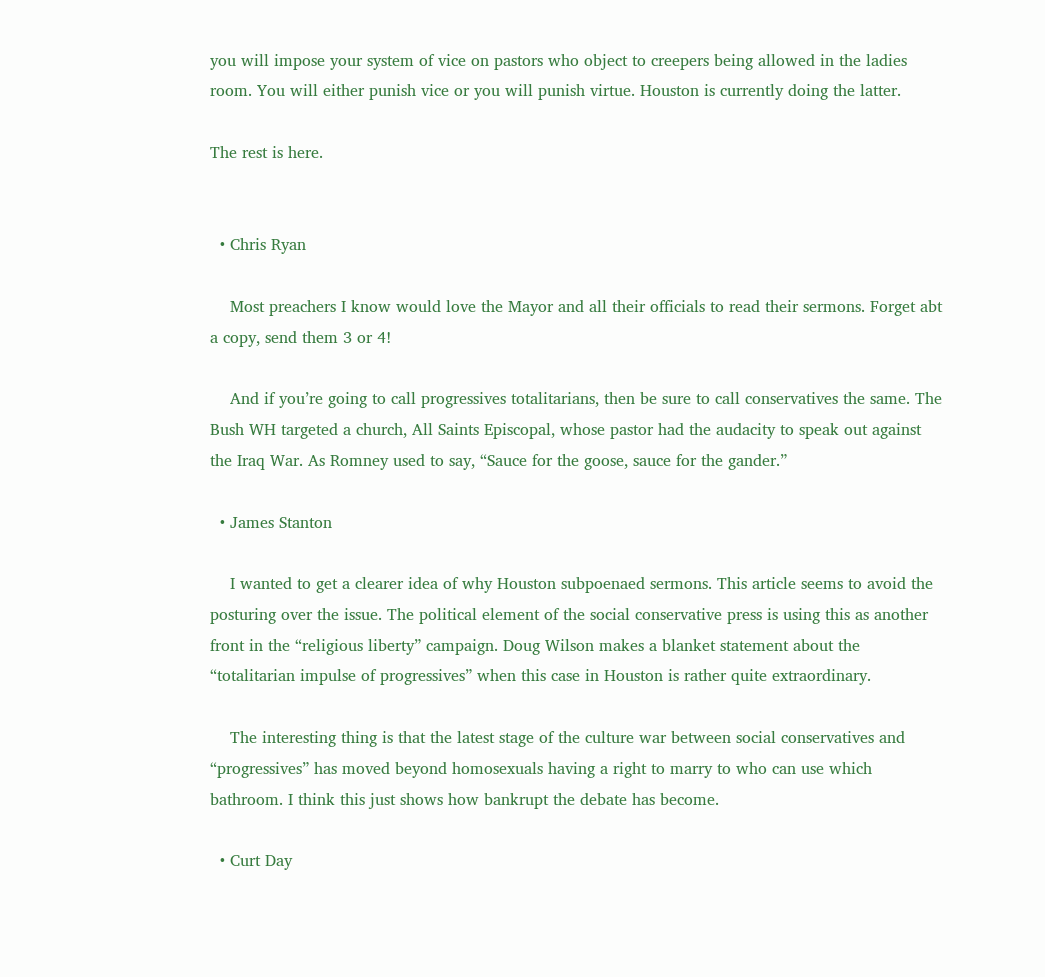you will impose your system of vice on pastors who object to creepers being allowed in the ladies room. You will either punish vice or you will punish virtue. Houston is currently doing the latter.

The rest is here.


  • Chris Ryan

    Most preachers I know would love the Mayor and all their officials to read their sermons. Forget abt a copy, send them 3 or 4!

    And if you’re going to call progressives totalitarians, then be sure to call conservatives the same. The Bush WH targeted a church, All Saints Episcopal, whose pastor had the audacity to speak out against the Iraq War. As Romney used to say, “Sauce for the goose, sauce for the gander.”

  • James Stanton

    I wanted to get a clearer idea of why Houston subpoenaed sermons. This article seems to avoid the posturing over the issue. The political element of the social conservative press is using this as another front in the “religious liberty” campaign. Doug Wilson makes a blanket statement about the “totalitarian impulse of progressives” when this case in Houston is rather quite extraordinary.

    The interesting thing is that the latest stage of the culture war between social conservatives and “progressives” has moved beyond homosexuals having a right to marry to who can use which bathroom. I think this just shows how bankrupt the debate has become.

  • Curt Day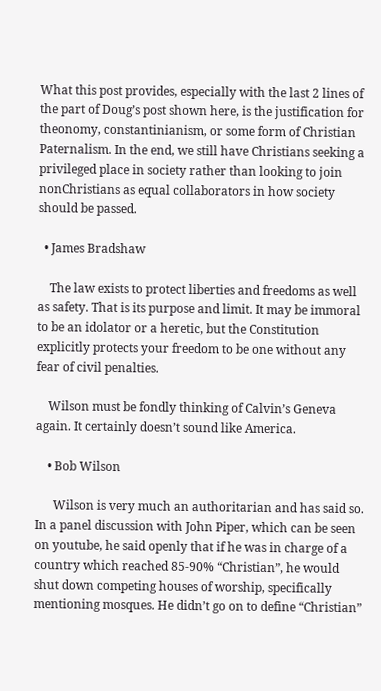What this post provides, especially with the last 2 lines of the part of Doug’s post shown here, is the justification for theonomy, constantinianism, or some form of Christian Paternalism. In the end, we still have Christians seeking a privileged place in society rather than looking to join nonChristians as equal collaborators in how society should be passed.

  • James Bradshaw

    The law exists to protect liberties and freedoms as well as safety. That is its purpose and limit. It may be immoral to be an idolator or a heretic, but the Constitution explicitly protects your freedom to be one without any fear of civil penalties.

    Wilson must be fondly thinking of Calvin’s Geneva again. It certainly doesn’t sound like America.

    • Bob Wilson

      Wilson is very much an authoritarian and has said so. In a panel discussion with John Piper, which can be seen on youtube, he said openly that if he was in charge of a country which reached 85-90% “Christian”, he would shut down competing houses of worship, specifically mentioning mosques. He didn’t go on to define “Christian”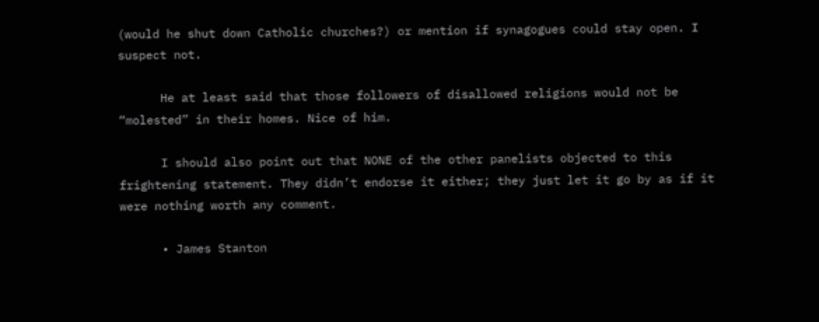(would he shut down Catholic churches?) or mention if synagogues could stay open. I suspect not.

      He at least said that those followers of disallowed religions would not be “molested” in their homes. Nice of him.

      I should also point out that NONE of the other panelists objected to this frightening statement. They didn’t endorse it either; they just let it go by as if it were nothing worth any comment.

      • James Stanton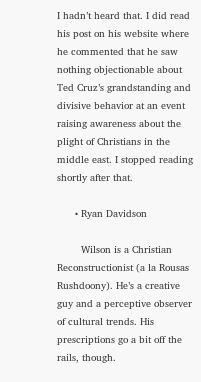I hadn’t heard that. I did read his post on his website where he commented that he saw nothing objectionable about Ted Cruz’s grandstanding and divisive behavior at an event raising awareness about the plight of Christians in the middle east. I stopped reading shortly after that.

      • Ryan Davidson

        Wilson is a Christian Reconstructionist (a la Rousas Rushdoony). He’s a creative guy and a perceptive observer of cultural trends. His prescriptions go a bit off the rails, though.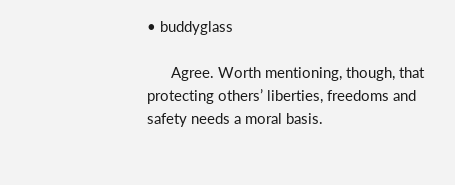• buddyglass

      Agree. Worth mentioning, though, that protecting others’ liberties, freedoms and safety needs a moral basis.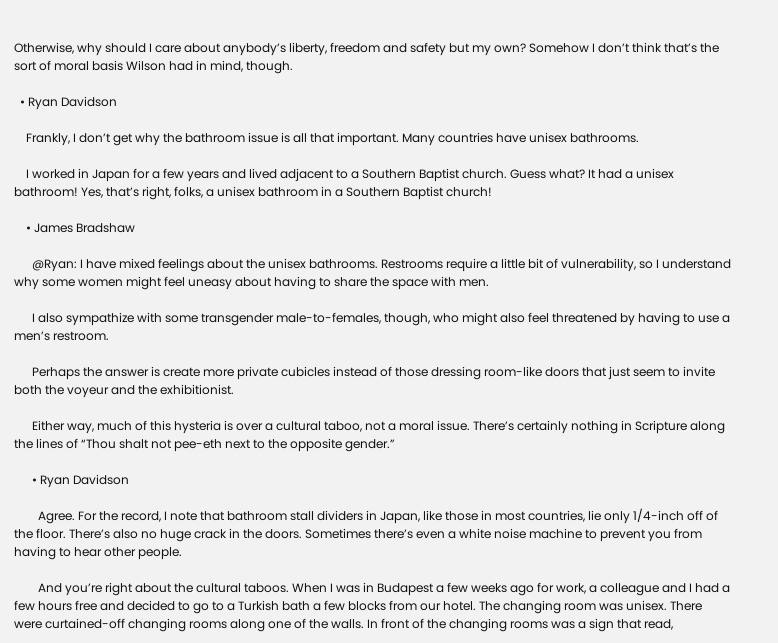Otherwise, why should I care about anybody’s liberty, freedom and safety but my own? Somehow I don’t think that’s the sort of moral basis Wilson had in mind, though.

  • Ryan Davidson

    Frankly, I don’t get why the bathroom issue is all that important. Many countries have unisex bathrooms.

    I worked in Japan for a few years and lived adjacent to a Southern Baptist church. Guess what? It had a unisex bathroom! Yes, that’s right, folks, a unisex bathroom in a Southern Baptist church!

    • James Bradshaw

      @Ryan: I have mixed feelings about the unisex bathrooms. Restrooms require a little bit of vulnerability, so I understand why some women might feel uneasy about having to share the space with men.

      I also sympathize with some transgender male-to-females, though, who might also feel threatened by having to use a men’s restroom.

      Perhaps the answer is create more private cubicles instead of those dressing room-like doors that just seem to invite both the voyeur and the exhibitionist.

      Either way, much of this hysteria is over a cultural taboo, not a moral issue. There’s certainly nothing in Scripture along the lines of “Thou shalt not pee-eth next to the opposite gender.”

      • Ryan Davidson

        Agree. For the record, I note that bathroom stall dividers in Japan, like those in most countries, lie only 1/4-inch off of the floor. There’s also no huge crack in the doors. Sometimes there’s even a white noise machine to prevent you from having to hear other people.

        And you’re right about the cultural taboos. When I was in Budapest a few weeks ago for work, a colleague and I had a few hours free and decided to go to a Turkish bath a few blocks from our hotel. The changing room was unisex. There were curtained-off changing rooms along one of the walls. In front of the changing rooms was a sign that read,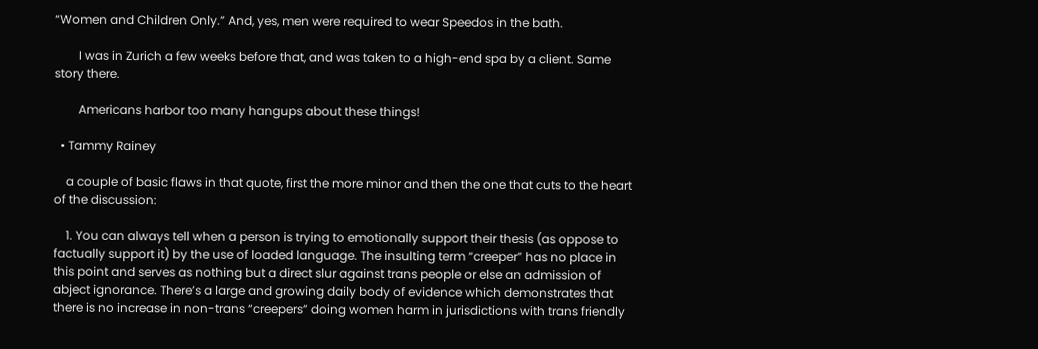“Women and Children Only.” And, yes, men were required to wear Speedos in the bath.

        I was in Zurich a few weeks before that, and was taken to a high-end spa by a client. Same story there.

        Americans harbor too many hangups about these things!

  • Tammy Rainey

    a couple of basic flaws in that quote, first the more minor and then the one that cuts to the heart of the discussion:

    1. You can always tell when a person is trying to emotionally support their thesis (as oppose to factually support it) by the use of loaded language. The insulting term “creeper” has no place in this point and serves as nothing but a direct slur against trans people or else an admission of abject ignorance. There’s a large and growing daily body of evidence which demonstrates that there is no increase in non-trans “creepers” doing women harm in jurisdictions with trans friendly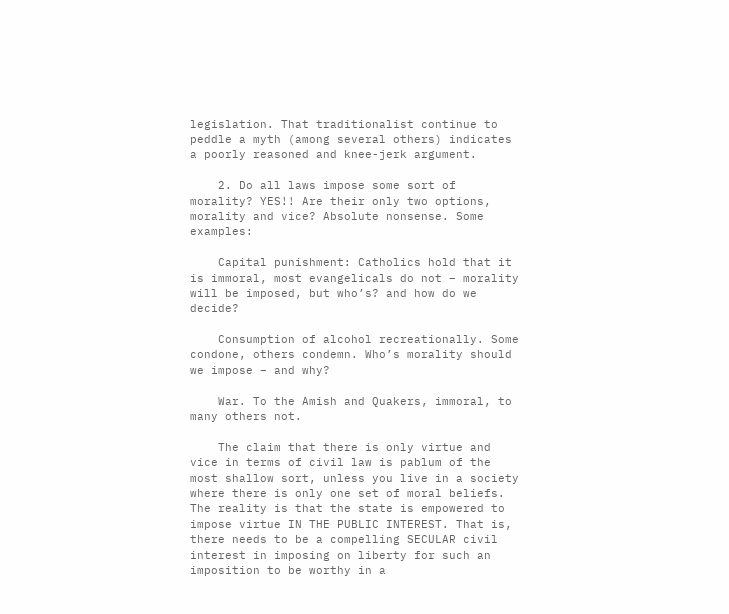legislation. That traditionalist continue to peddle a myth (among several others) indicates a poorly reasoned and knee-jerk argument.

    2. Do all laws impose some sort of morality? YES!! Are their only two options, morality and vice? Absolute nonsense. Some examples:

    Capital punishment: Catholics hold that it is immoral, most evangelicals do not – morality will be imposed, but who’s? and how do we decide?

    Consumption of alcohol recreationally. Some condone, others condemn. Who’s morality should we impose – and why?

    War. To the Amish and Quakers, immoral, to many others not.

    The claim that there is only virtue and vice in terms of civil law is pablum of the most shallow sort, unless you live in a society where there is only one set of moral beliefs. The reality is that the state is empowered to impose virtue IN THE PUBLIC INTEREST. That is, there needs to be a compelling SECULAR civil interest in imposing on liberty for such an imposition to be worthy in a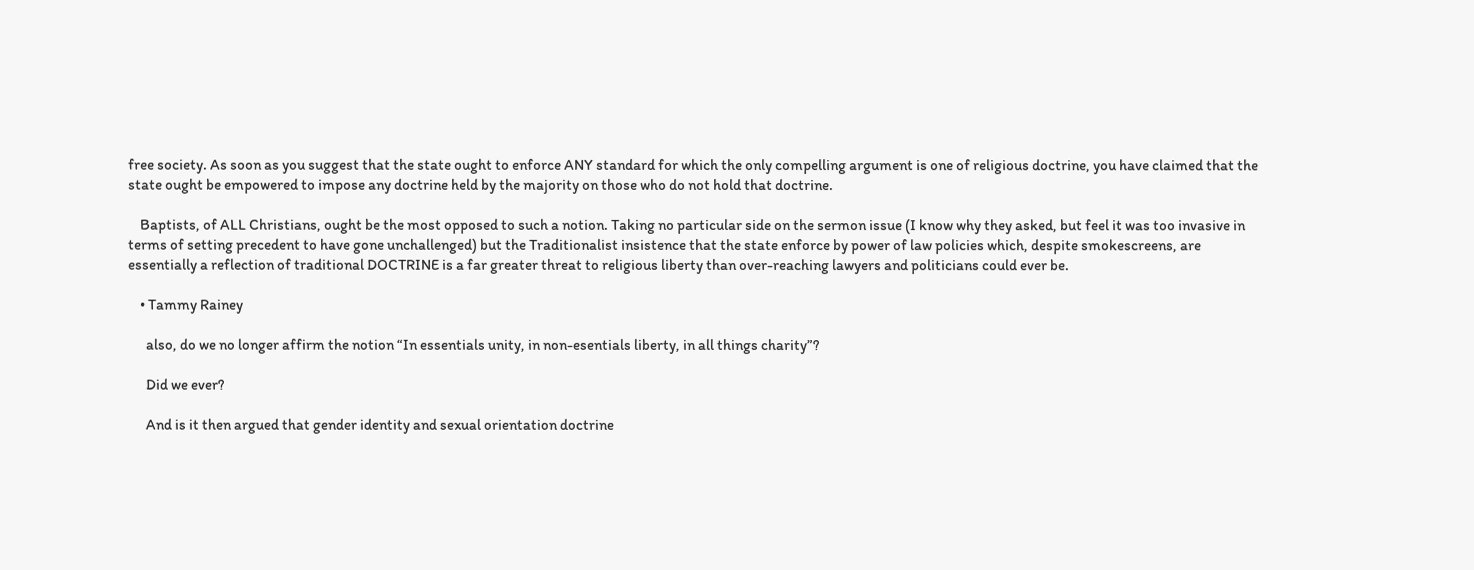free society. As soon as you suggest that the state ought to enforce ANY standard for which the only compelling argument is one of religious doctrine, you have claimed that the state ought be empowered to impose any doctrine held by the majority on those who do not hold that doctrine.

    Baptists, of ALL Christians, ought be the most opposed to such a notion. Taking no particular side on the sermon issue (I know why they asked, but feel it was too invasive in terms of setting precedent to have gone unchallenged) but the Traditionalist insistence that the state enforce by power of law policies which, despite smokescreens, are essentially a reflection of traditional DOCTRINE is a far greater threat to religious liberty than over-reaching lawyers and politicians could ever be.

    • Tammy Rainey

      also, do we no longer affirm the notion “In essentials unity, in non-esentials liberty, in all things charity”?

      Did we ever?

      And is it then argued that gender identity and sexual orientation doctrine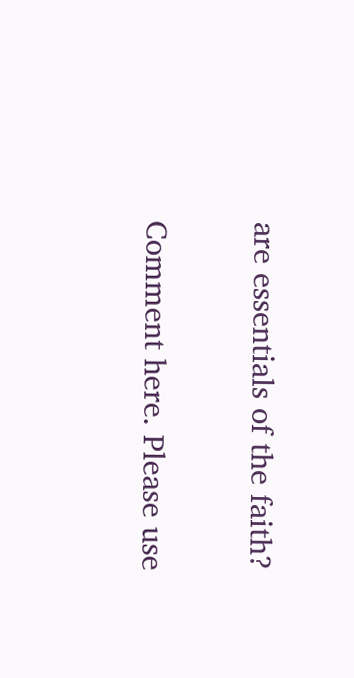are essentials of the faith?

Comment here. Please use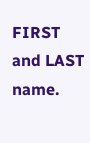FIRST and LAST name.